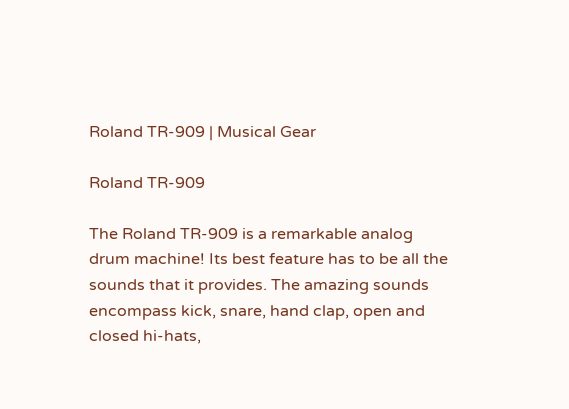Roland TR-909 | Musical Gear

Roland TR-909

The Roland TR-909 is a remarkable analog drum machine! Its best feature has to be all the sounds that it provides. The amazing sounds encompass kick, snare, hand clap, open and closed hi-hats,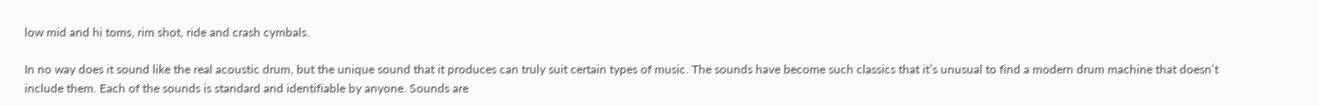low mid and hi toms, rim shot, ride and crash cymbals.

In no way does it sound like the real acoustic drum, but the unique sound that it produces can truly suit certain types of music. The sounds have become such classics that it’s unusual to find a modern drum machine that doesn’t include them. Each of the sounds is standard and identifiable by anyone. Sounds are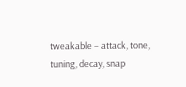tweakable – attack, tone, tuning, decay, snap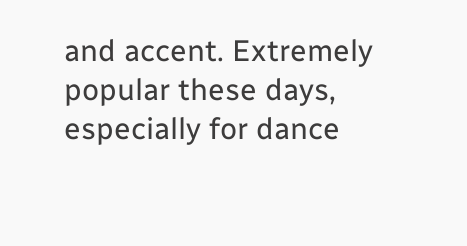and accent. Extremely popular these days, especially for dance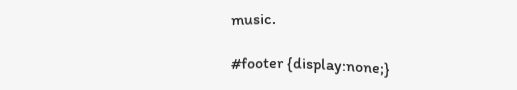music.

#footer {display:none;}